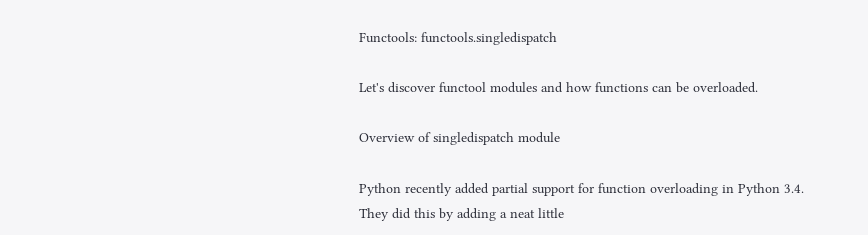Functools: functools.singledispatch

Let's discover functool modules and how functions can be overloaded.

Overview of singledispatch module

Python recently added partial support for function overloading in Python 3.4. They did this by adding a neat little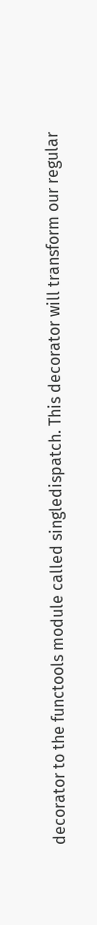decorator to the functools module called singledispatch. This decorator will transform our regular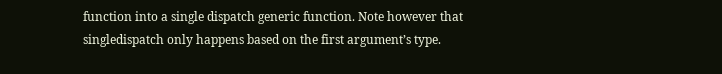function into a single dispatch generic function. Note however that singledispatch only happens based on the first argument’s type.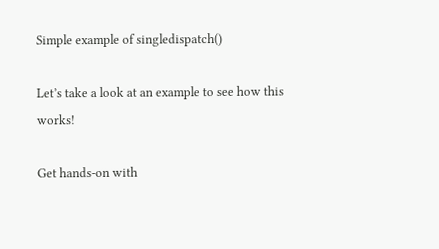Simple example of singledispatch()

Let’s take a look at an example to see how this works!

Get hands-on with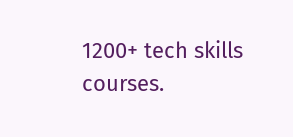1200+ tech skills courses.